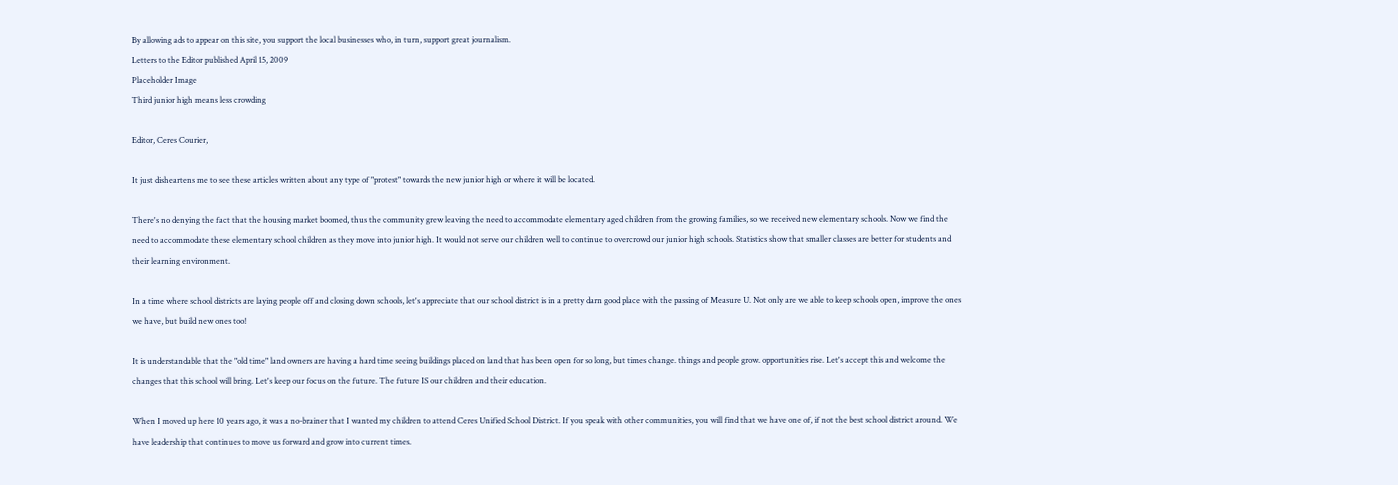By allowing ads to appear on this site, you support the local businesses who, in turn, support great journalism.
Letters to the Editor published April 15, 2009
Placeholder Image
Third junior high means less crowding

Editor, Ceres Courier,

It just disheartens me to see these articles written about any type of "protest" towards the new junior high or where it will be located.

There's no denying the fact that the housing market boomed, thus the community grew leaving the need to accommodate elementary aged children from the growing families, so we received new elementary schools. Now we find the need to accommodate these elementary school children as they move into junior high. It would not serve our children well to continue to overcrowd our junior high schools. Statistics show that smaller classes are better for students and their learning environment.

In a time where school districts are laying people off and closing down schools, let's appreciate that our school district is in a pretty darn good place with the passing of Measure U. Not only are we able to keep schools open, improve the ones we have, but build new ones too!

It is understandable that the "old time" land owners are having a hard time seeing buildings placed on land that has been open for so long, but times change. things and people grow. opportunities rise. Let's accept this and welcome the changes that this school will bring. Let's keep our focus on the future. The future IS our children and their education.

When I moved up here 10 years ago, it was a no-brainer that I wanted my children to attend Ceres Unified School District. If you speak with other communities, you will find that we have one of, if not the best school district around. We have leadership that continues to move us forward and grow into current times.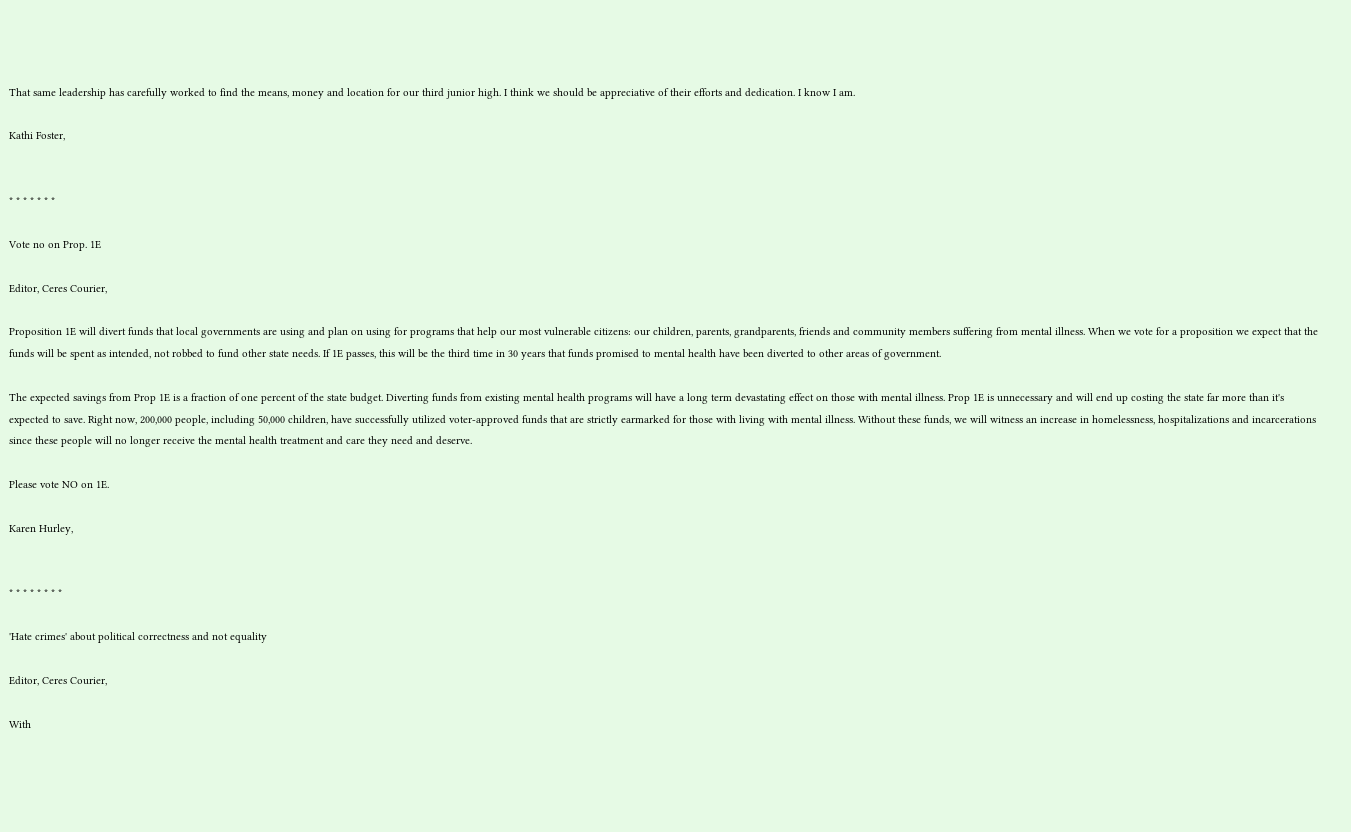That same leadership has carefully worked to find the means, money and location for our third junior high. I think we should be appreciative of their efforts and dedication. I know I am.

Kathi Foster,


* * * * * * *

Vote no on Prop. 1E

Editor, Ceres Courier,

Proposition 1E will divert funds that local governments are using and plan on using for programs that help our most vulnerable citizens: our children, parents, grandparents, friends and community members suffering from mental illness. When we vote for a proposition we expect that the funds will be spent as intended, not robbed to fund other state needs. If 1E passes, this will be the third time in 30 years that funds promised to mental health have been diverted to other areas of government.

The expected savings from Prop 1E is a fraction of one percent of the state budget. Diverting funds from existing mental health programs will have a long term devastating effect on those with mental illness. Prop 1E is unnecessary and will end up costing the state far more than it's expected to save. Right now, 200,000 people, including 50,000 children, have successfully utilized voter-approved funds that are strictly earmarked for those with living with mental illness. Without these funds, we will witness an increase in homelessness, hospitalizations and incarcerations since these people will no longer receive the mental health treatment and care they need and deserve.

Please vote NO on 1E.

Karen Hurley,


* * * * * * * *

'Hate crimes' about political correctness and not equality

Editor, Ceres Courier,

With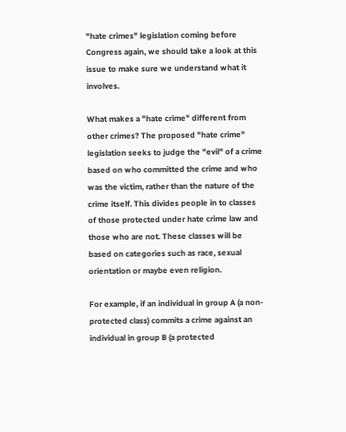"hate crimes" legislation coming before Congress again, we should take a look at this issue to make sure we understand what it involves.

What makes a "hate crime" different from other crimes? The proposed "hate crime" legislation seeks to judge the "evil" of a crime based on who committed the crime and who was the victim, rather than the nature of the crime itself. This divides people in to classes of those protected under hate crime law and those who are not. These classes will be based on categories such as race, sexual orientation or maybe even religion.

For example, if an individual in group A (a non-protected class) commits a crime against an individual in group B (a protected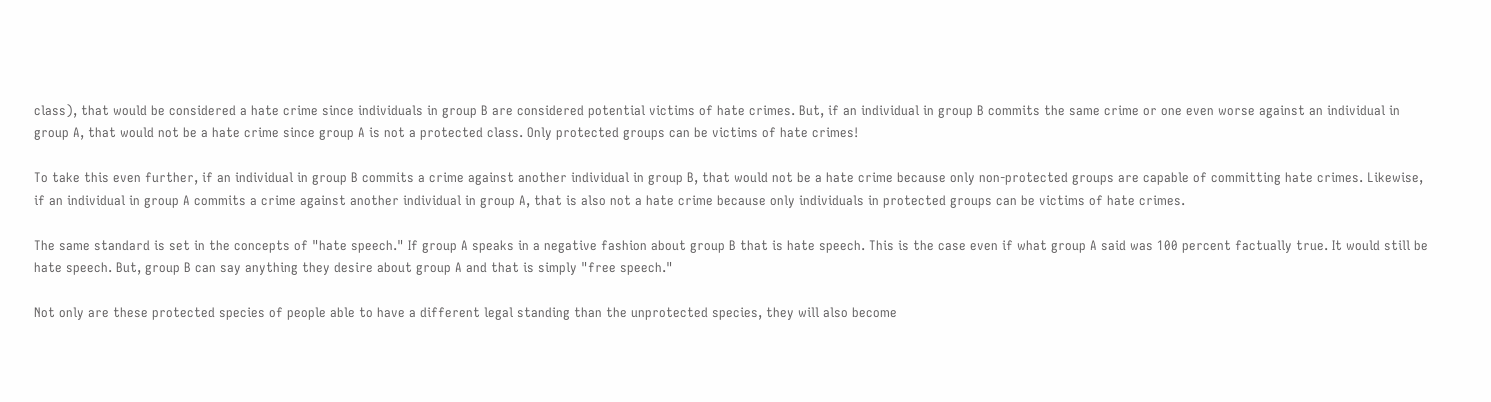class), that would be considered a hate crime since individuals in group B are considered potential victims of hate crimes. But, if an individual in group B commits the same crime or one even worse against an individual in group A, that would not be a hate crime since group A is not a protected class. Only protected groups can be victims of hate crimes!

To take this even further, if an individual in group B commits a crime against another individual in group B, that would not be a hate crime because only non-protected groups are capable of committing hate crimes. Likewise, if an individual in group A commits a crime against another individual in group A, that is also not a hate crime because only individuals in protected groups can be victims of hate crimes.

The same standard is set in the concepts of "hate speech." If group A speaks in a negative fashion about group B that is hate speech. This is the case even if what group A said was 100 percent factually true. It would still be hate speech. But, group B can say anything they desire about group A and that is simply "free speech."

Not only are these protected species of people able to have a different legal standing than the unprotected species, they will also become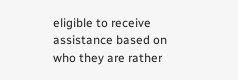eligible to receive assistance based on who they are rather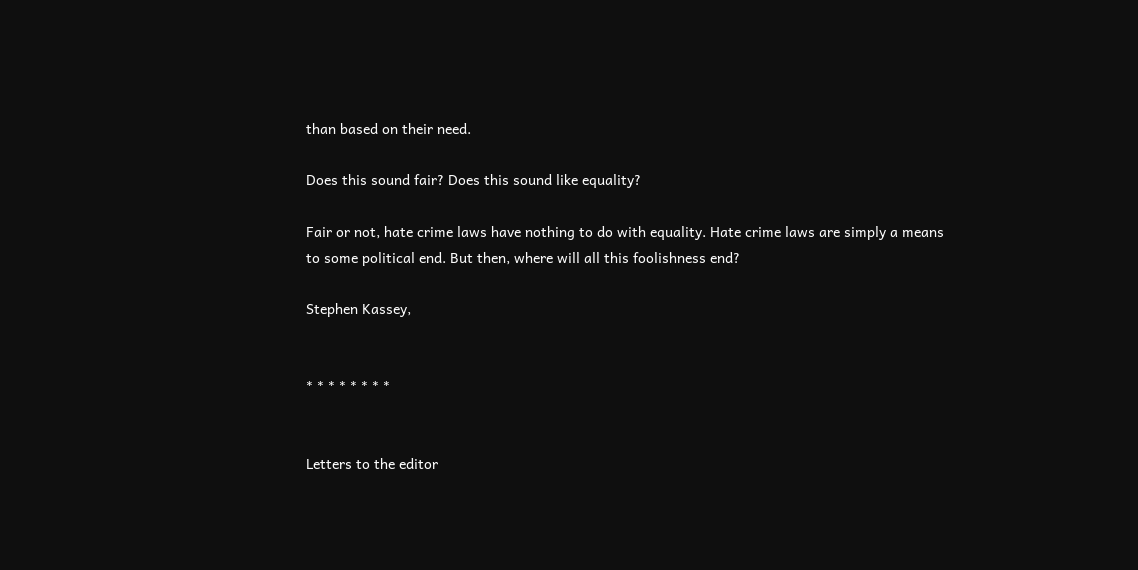than based on their need.

Does this sound fair? Does this sound like equality?

Fair or not, hate crime laws have nothing to do with equality. Hate crime laws are simply a means to some political end. But then, where will all this foolishness end?

Stephen Kassey,


* * * * * * * *


Letters to the editor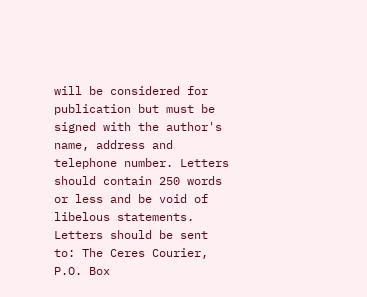will be considered for publication but must be signed with the author's name, address and telephone number. Letters should contain 250 words or less and be void of libelous statements. Letters should be sent to: The Ceres Courier, P.O. Box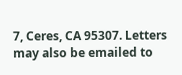7, Ceres, CA 95307. Letters may also be emailed to